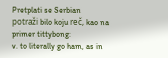Pretplati se Serbian
potraži bilo koju reč, kao na primer tittybong:
v. to literally go ham, as in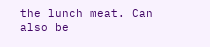the lunch meat. Can also be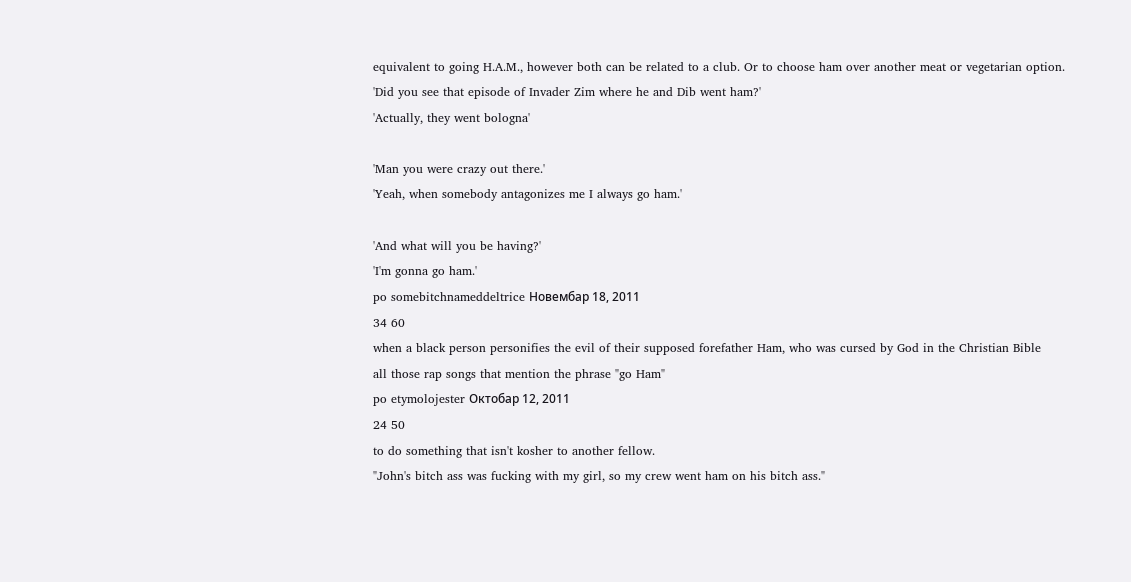equivalent to going H.A.M., however both can be related to a club. Or to choose ham over another meat or vegetarian option.
'Did you see that episode of Invader Zim where he and Dib went ham?'
'Actually, they went bologna'

'Man you were crazy out there.'
'Yeah, when somebody antagonizes me I always go ham.'

'And what will you be having?'
'I'm gonna go ham.'
po somebitchnameddeltrice Новембар 18, 2011
34 60
when a black person personifies the evil of their supposed forefather Ham, who was cursed by God in the Christian Bible
all those rap songs that mention the phrase "go Ham"
po etymolojester Октобар 12, 2011
24 50
to do something that isn't kosher to another fellow.
"John's bitch ass was fucking with my girl, so my crew went ham on his bitch ass."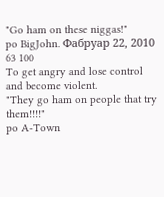"Go ham on these niggas!"
po BigJohn. Фабруар 22, 2010
63 100
To get angry and lose control and become violent.
"They go ham on people that try them!!!!"
po A-Town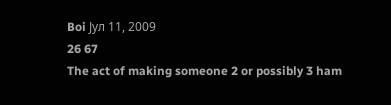Boi Јул 11, 2009
26 67
The act of making someone 2 or possibly 3 ham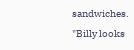sandwiches.
"Billy looks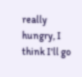really hungry, I think I'll go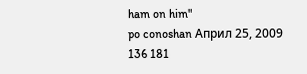ham on him"
po conoshan Април 25, 2009
136 181